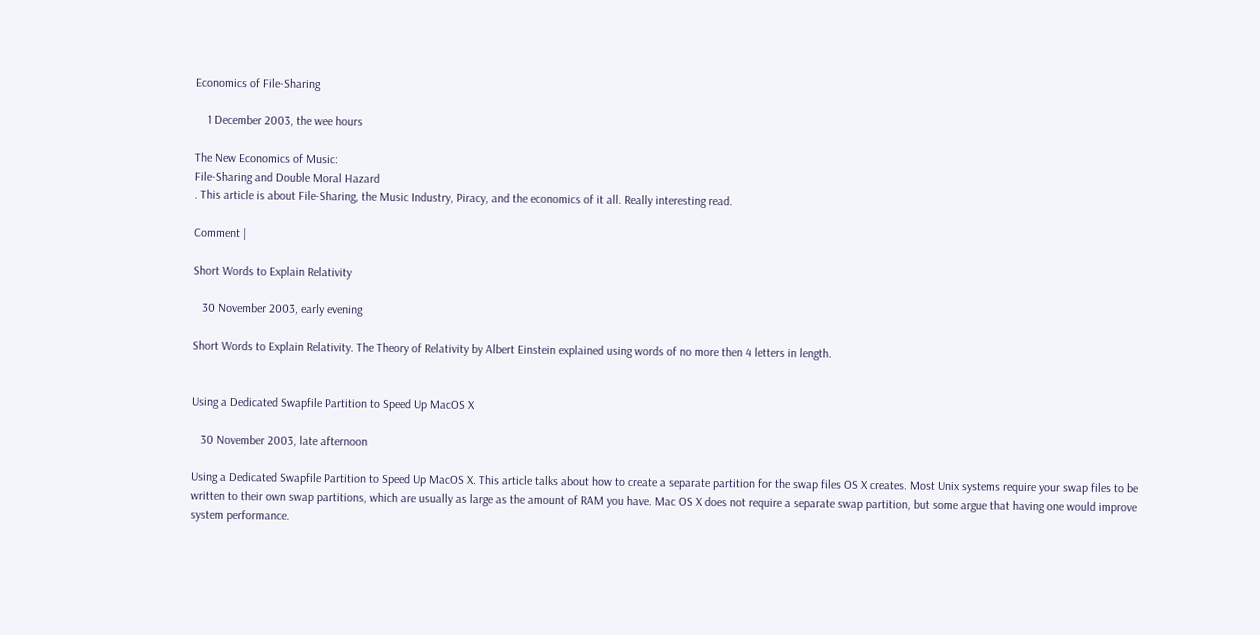Economics of File-Sharing

    1 December 2003, the wee hours

The New Economics of Music:
File-Sharing and Double Moral Hazard
. This article is about File-Sharing, the Music Industry, Piracy, and the economics of it all. Really interesting read.

Comment |

Short Words to Explain Relativity

   30 November 2003, early evening

Short Words to Explain Relativity. The Theory of Relativity by Albert Einstein explained using words of no more then 4 letters in length.


Using a Dedicated Swapfile Partition to Speed Up MacOS X

   30 November 2003, late afternoon

Using a Dedicated Swapfile Partition to Speed Up MacOS X. This article talks about how to create a separate partition for the swap files OS X creates. Most Unix systems require your swap files to be written to their own swap partitions, which are usually as large as the amount of RAM you have. Mac OS X does not require a separate swap partition, but some argue that having one would improve system performance.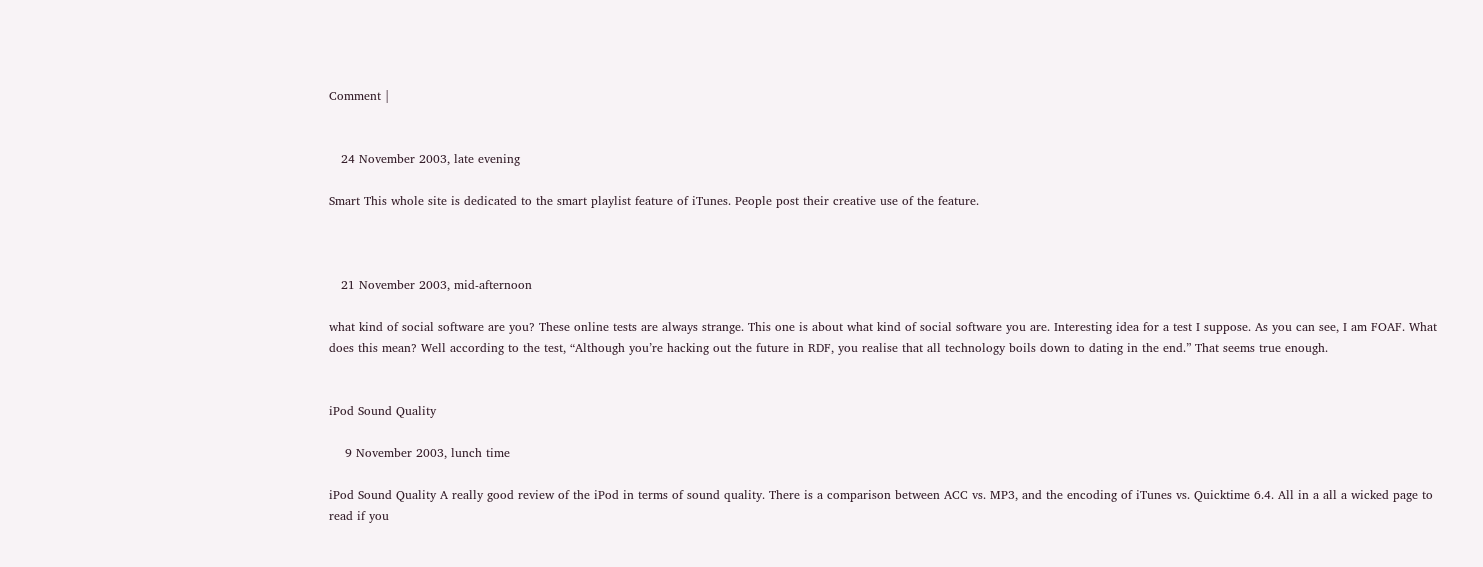Comment |


   24 November 2003, late evening

Smart This whole site is dedicated to the smart playlist feature of iTunes. People post their creative use of the feature.



   21 November 2003, mid-afternoon

what kind of social software are you? These online tests are always strange. This one is about what kind of social software you are. Interesting idea for a test I suppose. As you can see, I am FOAF. What does this mean? Well according to the test, “Although you’re hacking out the future in RDF, you realise that all technology boils down to dating in the end.” That seems true enough.


iPod Sound Quality

    9 November 2003, lunch time

iPod Sound Quality A really good review of the iPod in terms of sound quality. There is a comparison between ACC vs. MP3, and the encoding of iTunes vs. Quicktime 6.4. All in a all a wicked page to read if you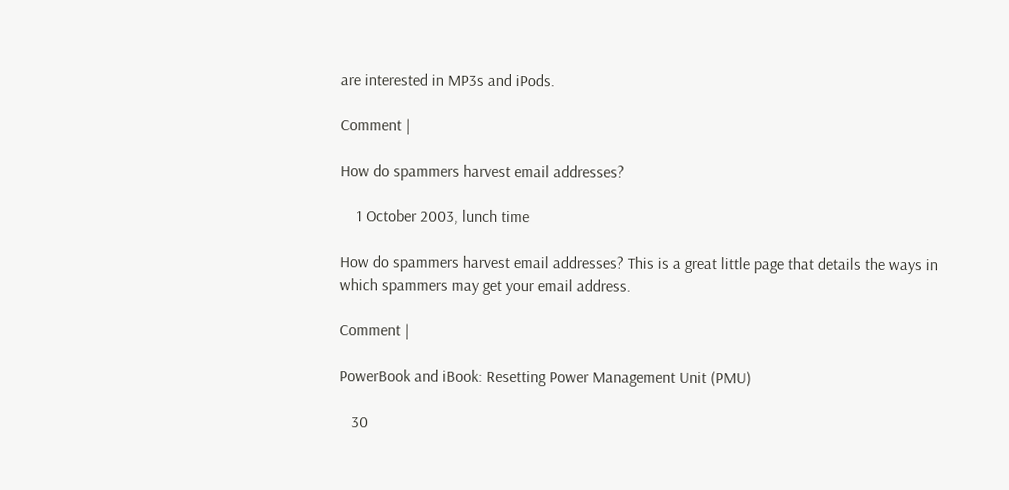are interested in MP3s and iPods.

Comment |

How do spammers harvest email addresses?

    1 October 2003, lunch time

How do spammers harvest email addresses? This is a great little page that details the ways in which spammers may get your email address.

Comment |

PowerBook and iBook: Resetting Power Management Unit (PMU)

   30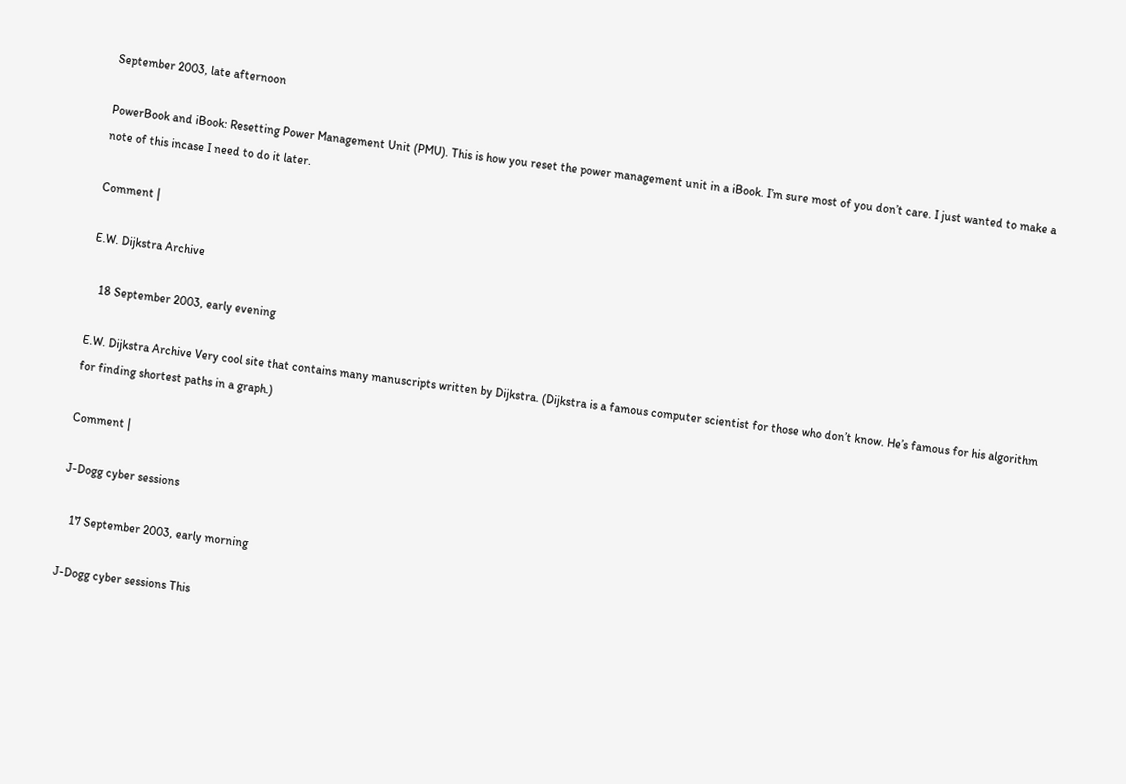September 2003, late afternoon

PowerBook and iBook: Resetting Power Management Unit (PMU). This is how you reset the power management unit in a iBook. I’m sure most of you don’t care. I just wanted to make a note of this incase I need to do it later.

Comment |

E.W. Dijkstra Archive

   18 September 2003, early evening

E.W. Dijkstra Archive Very cool site that contains many manuscripts written by Dijkstra. (Dijkstra is a famous computer scientist for those who don’t know. He’s famous for his algorithm for finding shortest paths in a graph.)

Comment |

J-Dogg cyber sessions

   17 September 2003, early morning

J-Dogg cyber sessions This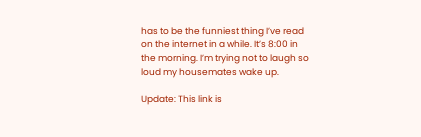has to be the funniest thing I’ve read on the internet in a while. It’s 8:00 in the morning. I’m trying not to laugh so loud my housemates wake up.

Update: This link is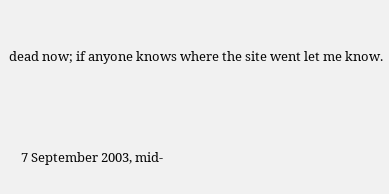dead now; if anyone knows where the site went let me know.



    7 September 2003, mid-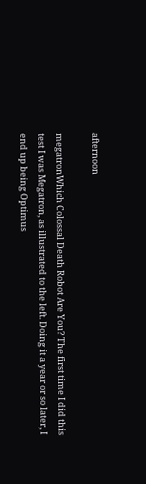afternoon

megatronWhich Colossal Death Robot Are You? The first time I did this test I was Megatron, as illustrated to the left. Doing it a year or so later, I end up being Optimus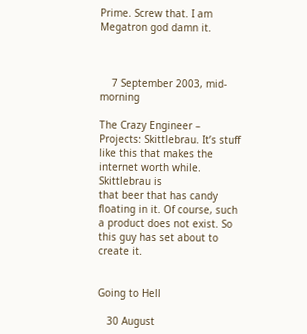Prime. Screw that. I am Megatron god damn it.



    7 September 2003, mid-morning

The Crazy Engineer – Projects: Skittlebrau. It’s stuff like this that makes the internet worth while. Skittlebrau is
that beer that has candy floating in it. Of course, such a product does not exist. So this guy has set about to create it.


Going to Hell

   30 August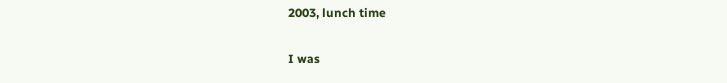2003, lunch time

I was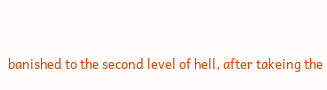banished to the second level of hell, after takeing the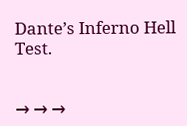Dante’s Inferno Hell Test.


→ → →